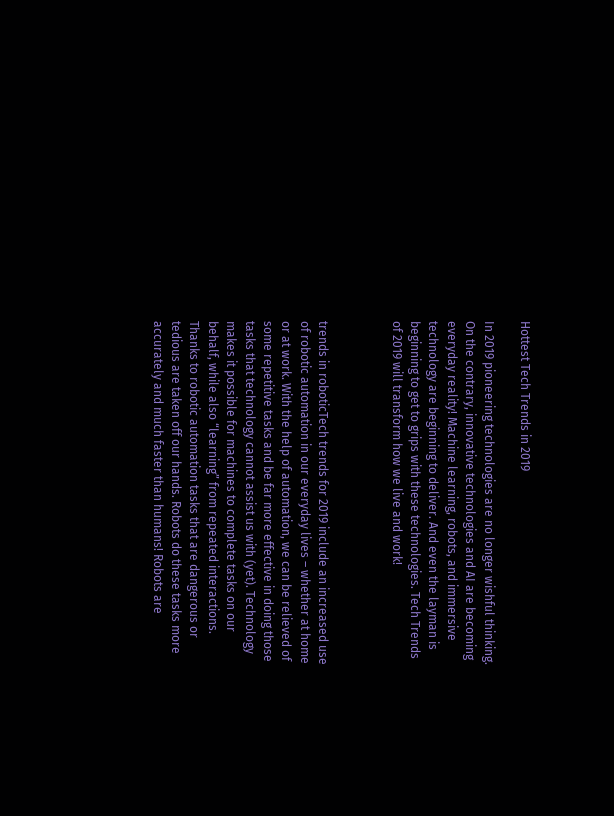Hottest Tech Trends in 2019

In 2019 pioneering technologies are no longer wishful thinking. On the contrary, innovative technologies and AI are becoming everyday reality! Machine learning, robots, and immersive technology are beginning to deliver. And even the layman is beginning to get to grips with these technologies. Tech Trends of 2019 will transform how we live and work!



trends in roboticTech trends for 2019 include an increased use of robotic automation in our everyday lives – whether at home or at work. With the help of automation, we can be relieved of some repetitive tasks and be far more effective in doing those tasks that technology cannot assist us with (yet). Technology makes it possible for machines to complete tasks on our behalf, while also “learning” from repeated interactions. Thanks to robotic automation tasks that are dangerous or tedious are taken off our hands. Robots do these tasks more accurately and much faster than humans! Robots are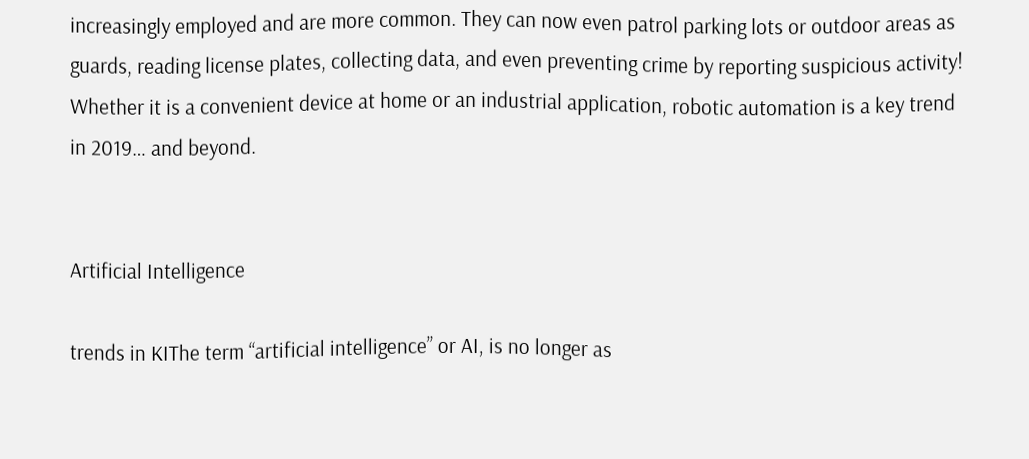increasingly employed and are more common. They can now even patrol parking lots or outdoor areas as guards, reading license plates, collecting data, and even preventing crime by reporting suspicious activity! Whether it is a convenient device at home or an industrial application, robotic automation is a key trend in 2019… and beyond.


Artificial Intelligence

trends in KIThe term “artificial intelligence” or AI, is no longer as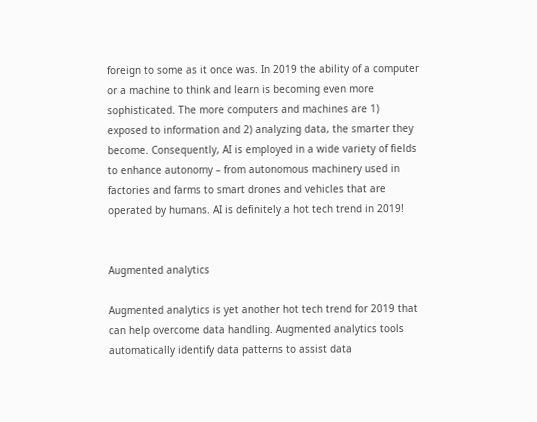foreign to some as it once was. In 2019 the ability of a computer or a machine to think and learn is becoming even more sophisticated. The more computers and machines are 1) exposed to information and 2) analyzing data, the smarter they become. Consequently, AI is employed in a wide variety of fields to enhance autonomy – from autonomous machinery used in factories and farms to smart drones and vehicles that are operated by humans. AI is definitely a hot tech trend in 2019!


Augmented analytics

Augmented analytics is yet another hot tech trend for 2019 that can help overcome data handling. Augmented analytics tools automatically identify data patterns to assist data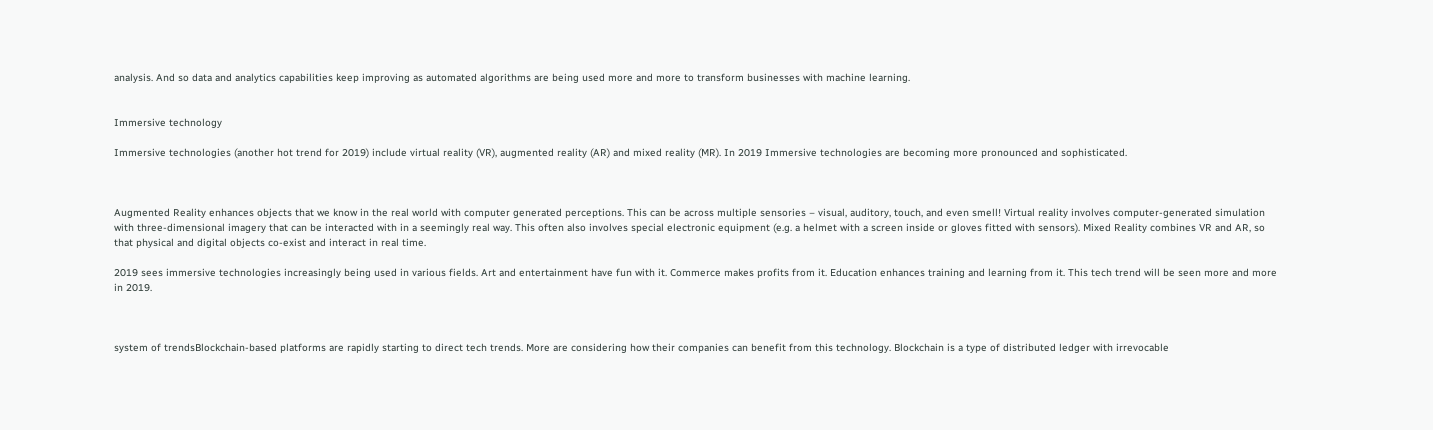analysis. And so data and analytics capabilities keep improving as automated algorithms are being used more and more to transform businesses with machine learning.


Immersive technology

Immersive technologies (another hot trend for 2019) include virtual reality (VR), augmented reality (AR) and mixed reality (MR). In 2019 Immersive technologies are becoming more pronounced and sophisticated.



Augmented Reality enhances objects that we know in the real world with computer generated perceptions. This can be across multiple sensories – visual, auditory, touch, and even smell! Virtual reality involves computer-generated simulation with three-dimensional imagery that can be interacted with in a seemingly real way. This often also involves special electronic equipment (e.g. a helmet with a screen inside or gloves fitted with sensors). Mixed Reality combines VR and AR, so that physical and digital objects co-exist and interact in real time.

2019 sees immersive technologies increasingly being used in various fields. Art and entertainment have fun with it. Commerce makes profits from it. Education enhances training and learning from it. This tech trend will be seen more and more in 2019.



system of trendsBlockchain-based platforms are rapidly starting to direct tech trends. More are considering how their companies can benefit from this technology. Blockchain is a type of distributed ledger with irrevocable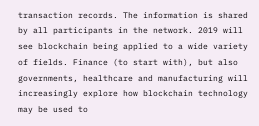transaction records. The information is shared by all participants in the network. 2019 will see blockchain being applied to a wide variety of fields. Finance (to start with), but also governments, healthcare and manufacturing will increasingly explore how blockchain technology may be used to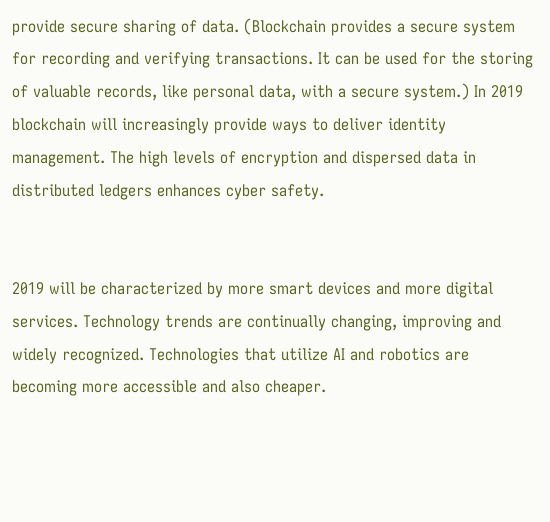provide secure sharing of data. (Blockchain provides a secure system for recording and verifying transactions. It can be used for the storing of valuable records, like personal data, with a secure system.) In 2019 blockchain will increasingly provide ways to deliver identity management. The high levels of encryption and dispersed data in distributed ledgers enhances cyber safety.


2019 will be characterized by more smart devices and more digital services. Technology trends are continually changing, improving and widely recognized. Technologies that utilize AI and robotics are becoming more accessible and also cheaper.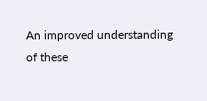An improved understanding of these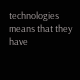technologies means that they have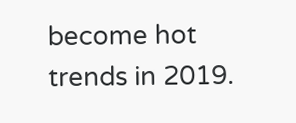become hot trends in 2019.